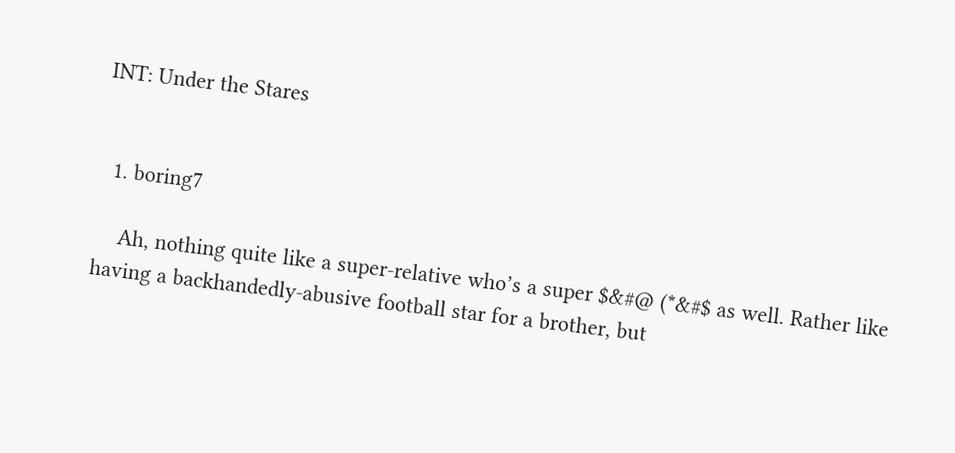INT: Under the Stares


  1. boring7

    Ah, nothing quite like a super-relative who’s a super $&#@ (*&#$ as well. Rather like having a backhandedly-abusive football star for a brother, but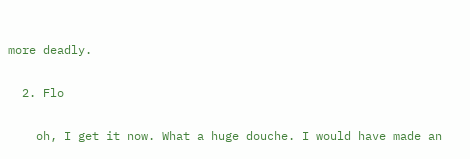more deadly.

  2. Flo

    oh, I get it now. What a huge douche. I would have made an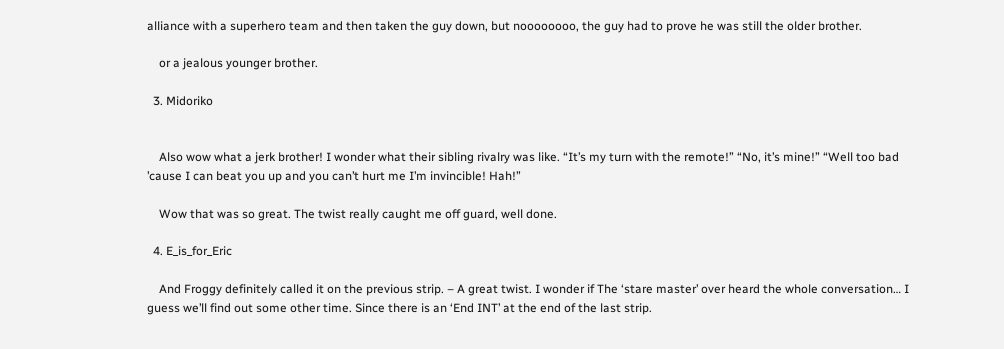alliance with a superhero team and then taken the guy down, but noooooooo, the guy had to prove he was still the older brother.

    or a jealous younger brother.

  3. Midoriko


    Also wow what a jerk brother! I wonder what their sibling rivalry was like. “It’s my turn with the remote!” “No, it’s mine!” “Well too bad ’cause I can beat you up and you can’t hurt me I’m invincible! Hah!”

    Wow that was so great. The twist really caught me off guard, well done.

  4. E_is_for_Eric

    And Froggy definitely called it on the previous strip. – A great twist. I wonder if The ‘stare master’ over heard the whole conversation… I guess we’ll find out some other time. Since there is an ‘End INT’ at the end of the last strip.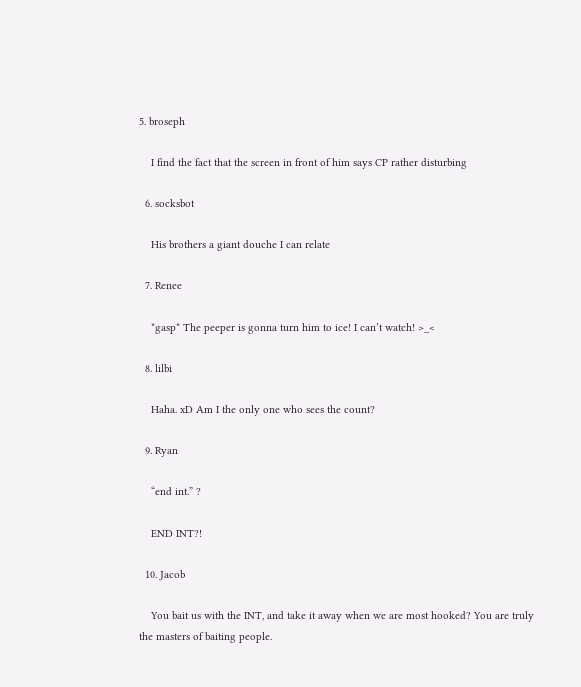5. broseph

    I find the fact that the screen in front of him says CP rather disturbing

  6. socksbot

    His brothers a giant douche I can relate

  7. Renee

    *gasp* The peeper is gonna turn him to ice! I can’t watch! >_<

  8. lilbi

    Haha. xD Am I the only one who sees the count?

  9. Ryan

    “end int.” ?

    END INT?!

  10. Jacob

    You bait us with the INT, and take it away when we are most hooked? You are truly the masters of baiting people.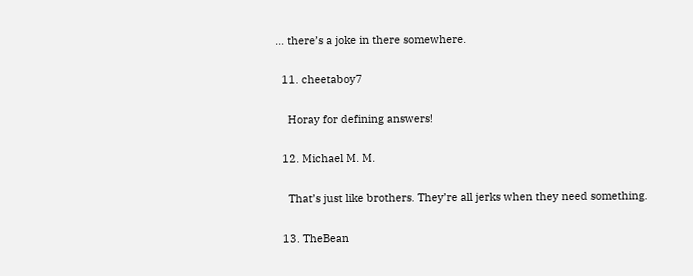… there’s a joke in there somewhere.

  11. cheetaboy7

    Horay for defining answers!

  12. Michael M. M.

    That’s just like brothers. They’re all jerks when they need something.

  13. TheBean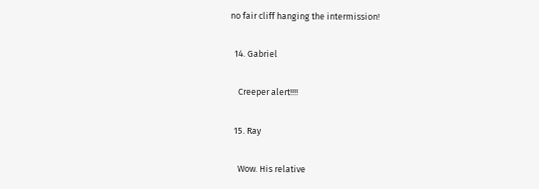no fair cliff hanging the intermission!

  14. Gabriel

    Creeper alert!!!!

  15. Ray

    Wow. His relative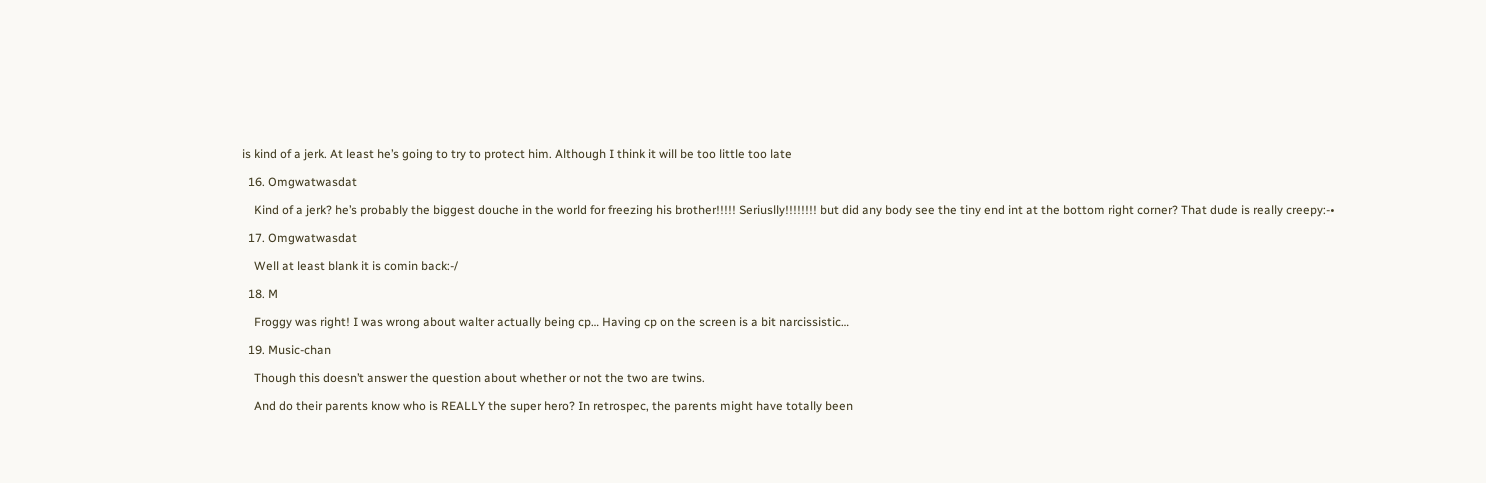is kind of a jerk. At least he’s going to try to protect him. Although I think it will be too little too late

  16. Omgwatwasdat

    Kind of a jerk? he’s probably the biggest douche in the world for freezing his brother!!!!! Seriuslly!!!!!!!! but did any body see the tiny end int at the bottom right corner? That dude is really creepy:-•

  17. Omgwatwasdat

    Well at least blank it is comin back:-/

  18. M

    Froggy was right! I was wrong about walter actually being cp… Having cp on the screen is a bit narcissistic…

  19. Music-chan

    Though this doesn’t answer the question about whether or not the two are twins.

    And do their parents know who is REALLY the super hero? In retrospec, the parents might have totally been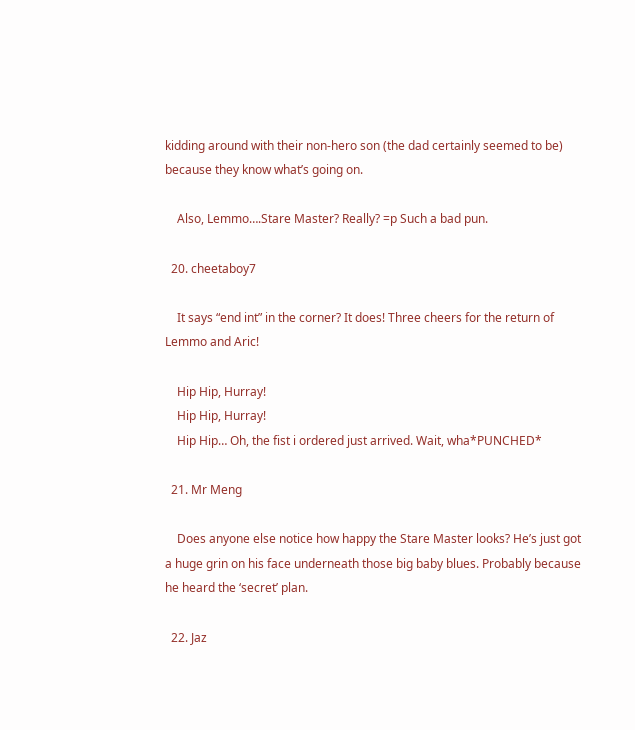kidding around with their non-hero son (the dad certainly seemed to be) because they know what’s going on.

    Also, Lemmo….Stare Master? Really? =p Such a bad pun.

  20. cheetaboy7

    It says “end int” in the corner? It does! Three cheers for the return of Lemmo and Aric!

    Hip Hip, Hurray!
    Hip Hip, Hurray!
    Hip Hip… Oh, the fist i ordered just arrived. Wait, wha*PUNCHED*

  21. Mr Meng

    Does anyone else notice how happy the Stare Master looks? He’s just got a huge grin on his face underneath those big baby blues. Probably because he heard the ‘secret’ plan.

  22. Jaz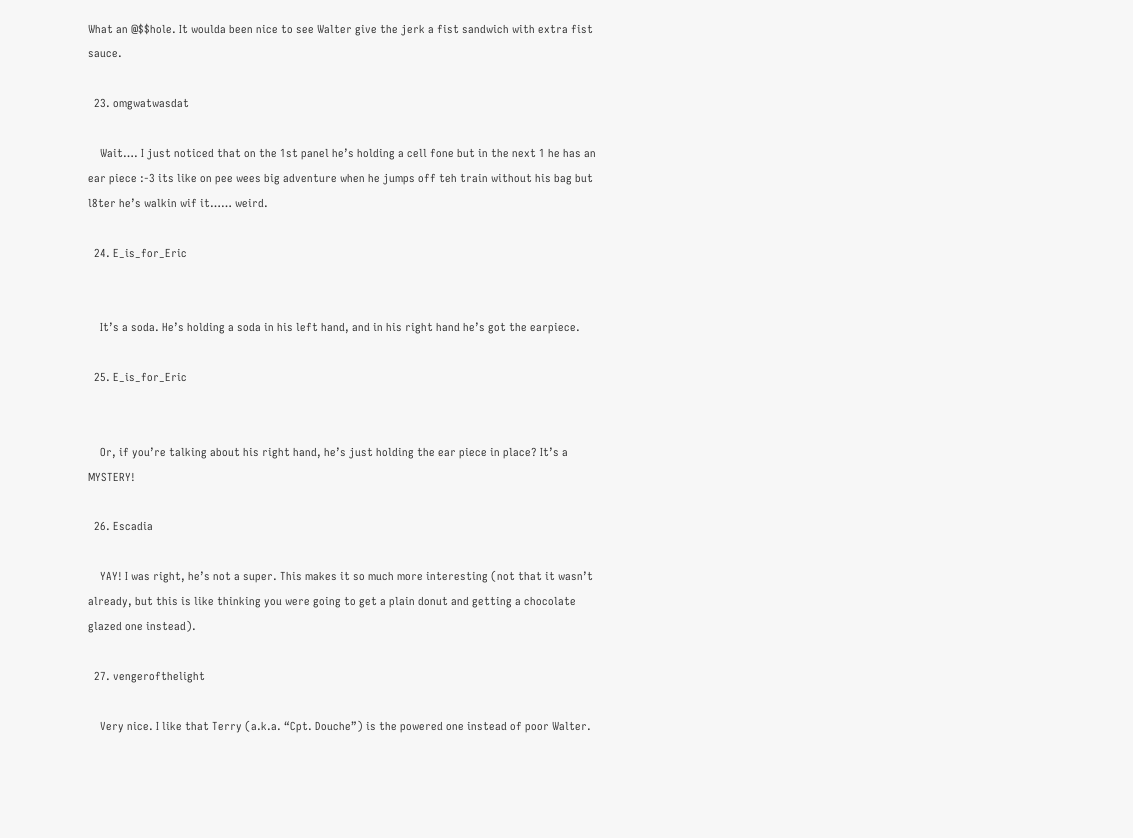What an @$$hole. It woulda been nice to see Walter give the jerk a fist sandwich with extra fist sauce.

  23. omgwatwasdat

    Wait…. I just noticed that on the 1st panel he’s holding a cell fone but in the next 1 he has an ear piece :-3 its like on pee wees big adventure when he jumps off teh train without his bag but l8ter he’s walkin wif it…… weird.

  24. E_is_for_Eric


    It’s a soda. He’s holding a soda in his left hand, and in his right hand he’s got the earpiece.

  25. E_is_for_Eric


    Or, if you’re talking about his right hand, he’s just holding the ear piece in place? It’s a MYSTERY!

  26. Escadia

    YAY! I was right, he’s not a super. This makes it so much more interesting (not that it wasn’t already, but this is like thinking you were going to get a plain donut and getting a chocolate glazed one instead).

  27. vengerofthelight

    Very nice. I like that Terry (a.k.a. “Cpt. Douche”) is the powered one instead of poor Walter.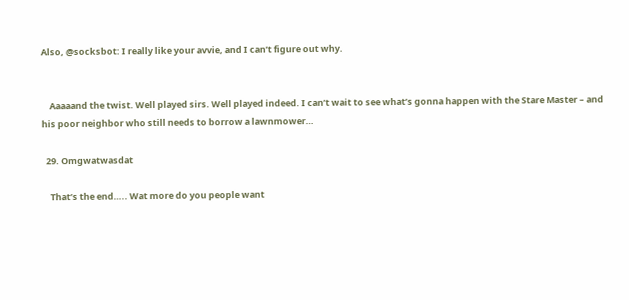Also, @socksbot: I really like your avvie, and I can’t figure out why.


    Aaaaand the twist. Well played sirs. Well played indeed. I can’t wait to see what’s gonna happen with the Stare Master – and his poor neighbor who still needs to borrow a lawnmower…

  29. Omgwatwasdat

    That’s the end….. Wat more do you people want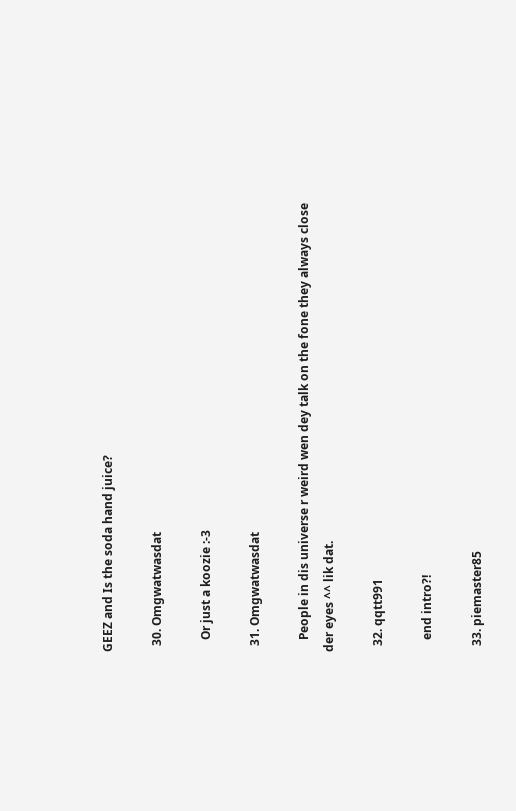GEEZ and Is the soda hand juice?

  30. Omgwatwasdat

    Or just a koozie :-3

  31. Omgwatwasdat

    People in dis universe r weird wen dey talk on the fone they always close der eyes ^^ lik dat.

  32. qqtt991

    end intro?!

  33. piemaster85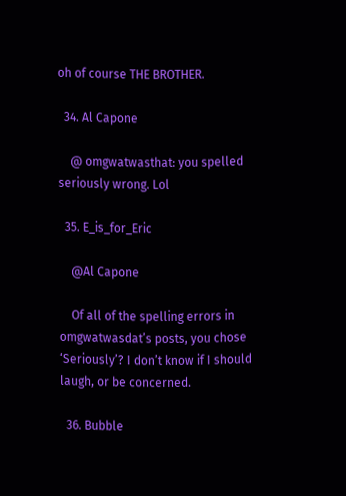oh of course THE BROTHER.

  34. Al Capone

    @ omgwatwasthat: you spelled seriously wrong. Lol

  35. E_is_for_Eric

    @Al Capone

    Of all of the spelling errors in omgwatwasdat’s posts, you chose ‘Seriously’? I don’t know if I should laugh, or be concerned.

  36. Bubble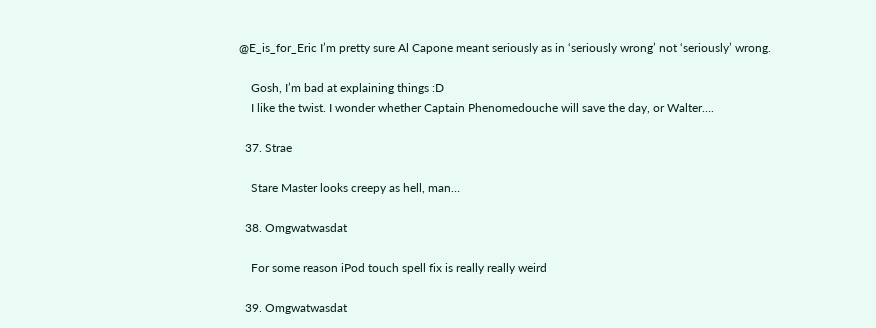@E_is_for_Eric I’m pretty sure Al Capone meant seriously as in ‘seriously wrong’ not ‘seriously’ wrong.

    Gosh, I’m bad at explaining things :D
    I like the twist. I wonder whether Captain Phenomedouche will save the day, or Walter….

  37. Strae

    Stare Master looks creepy as hell, man…

  38. Omgwatwasdat

    For some reason iPod touch spell fix is really really weird

  39. Omgwatwasdat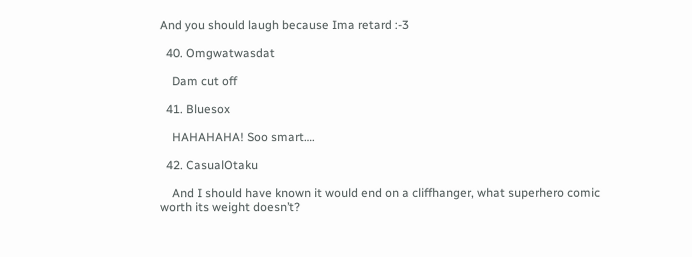And you should laugh because Ima retard :-3

  40. Omgwatwasdat

    Dam cut off

  41. Bluesox

    HAHAHAHA! Soo smart….

  42. CasualOtaku

    And I should have known it would end on a cliffhanger, what superhero comic worth its weight doesn’t?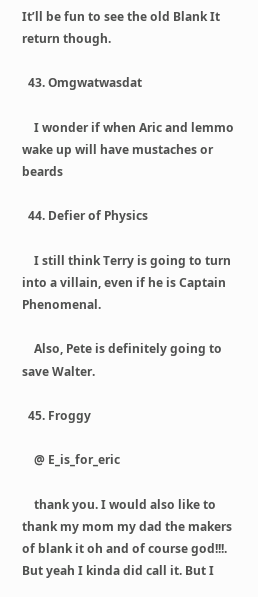It’ll be fun to see the old Blank It return though.

  43. Omgwatwasdat

    I wonder if when Aric and lemmo wake up will have mustaches or beards

  44. Defier of Physics

    I still think Terry is going to turn into a villain, even if he is Captain Phenomenal.

    Also, Pete is definitely going to save Walter.

  45. Froggy

    @ E_is_for_eric

    thank you. I would also like to thank my mom my dad the makers of blank it oh and of course god!!!. But yeah I kinda did call it. But I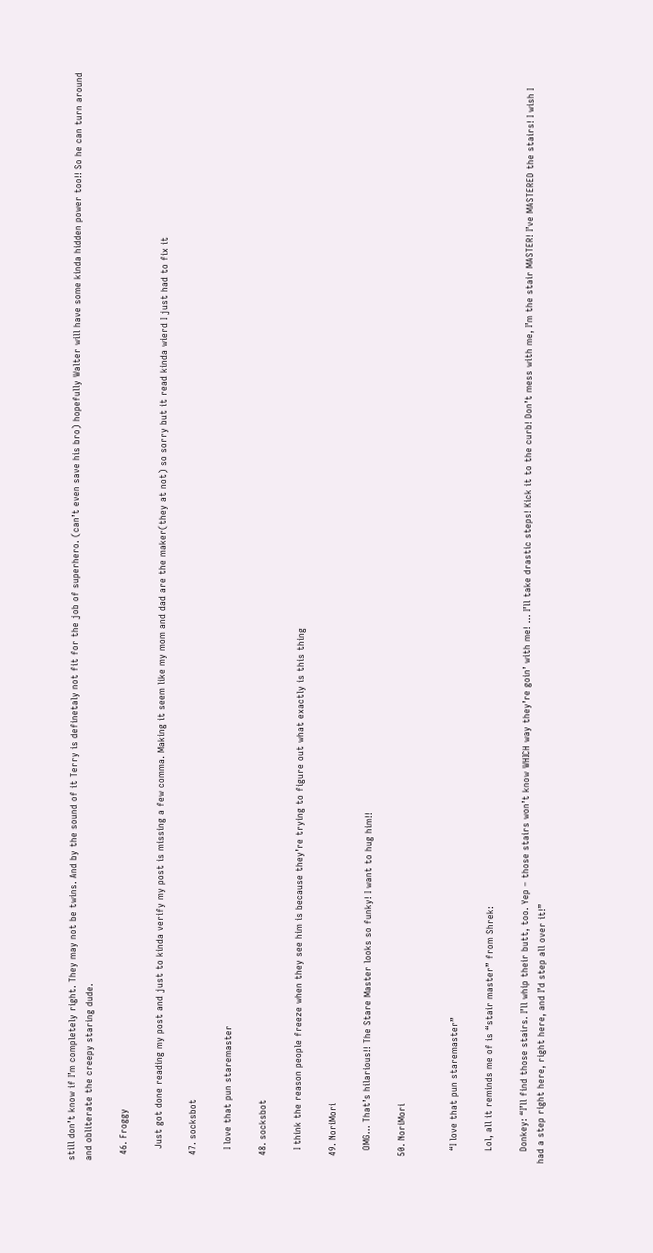still don’t know if I’m completely right. They may not be twins. And by the sound of it Terry is definetaly not fit for the job of superhero. (can’t even save his bro) hopefully Walter will have some kinda hidden power too!! So he can turn around and obliterate the creepy staring dude.

  46. Froggy

    Just got done reading my post and just to kinda verify my post is missing a few comma. Making it seem like my mom and dad are the maker(they at not) so sorry but it read kinda wierd I just had to fix it

  47. socksbot

    I love that pun staremaster

  48. socksbot

    I think the reason people freeze when they see him is because they’re trying to figure out what exactly is this thing

  49. NoriMori

    OMG… That’s hilarious!! The Stare Master looks so funky! I want to hug him!!

  50. NoriMori


    “I love that pun staremaster”

    Lol, all it reminds me of is “stair master” from Shrek:

    Donkey: “I’ll find those stairs. I’ll whip their butt, too. Yep – those stairs won’t know WHICH way they’re goin’ with me! … I’ll take drastic steps! Kick it to the curb! Don’t mess with me, I’m the stair MASTER! I’ve MASTERED the stairs! I wish I had a step right here, right here, and I’d step all over it!”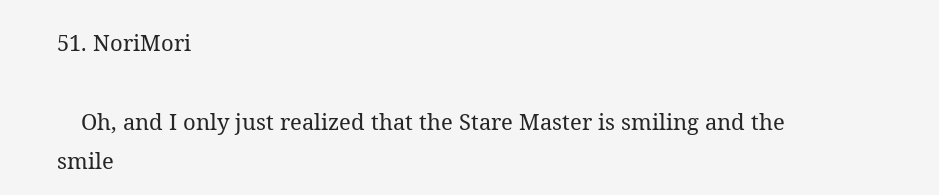51. NoriMori

    Oh, and I only just realized that the Stare Master is smiling and the smile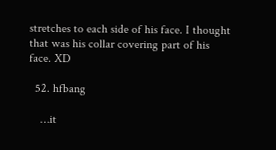stretches to each side of his face. I thought that was his collar covering part of his face. XD

  52. hfbang

    …it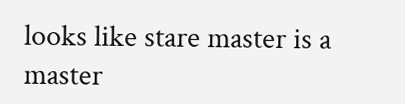looks like stare master is a master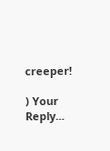creeper!

) Your Reply...